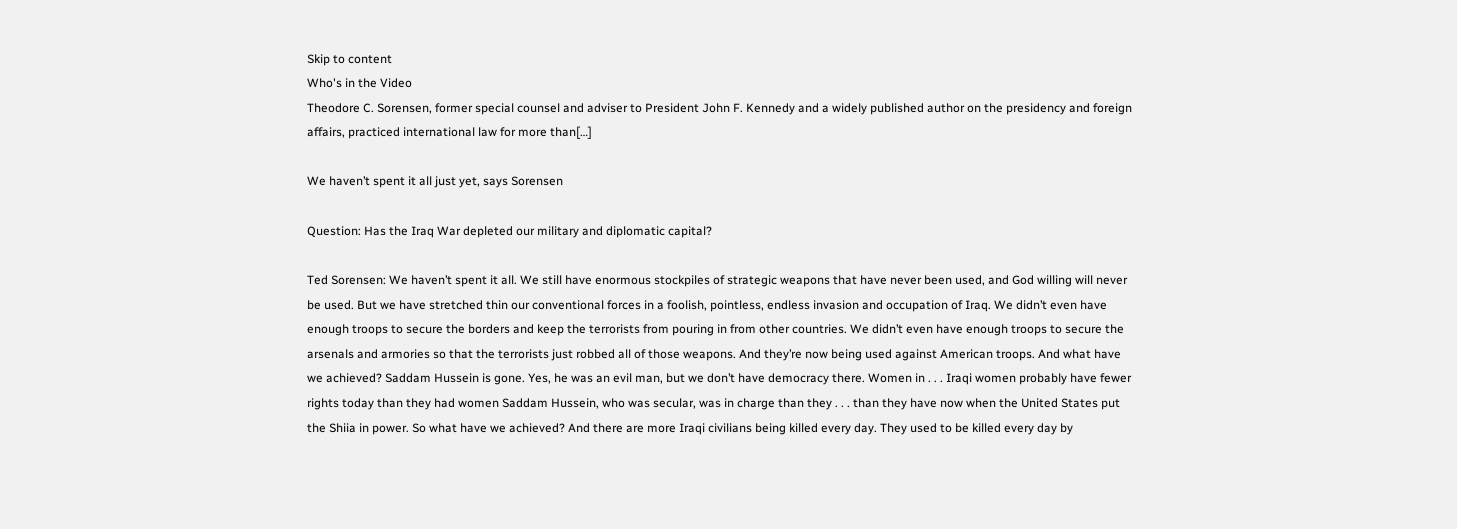Skip to content
Who's in the Video
Theodore C. Sorensen, former special counsel and adviser to President John F. Kennedy and a widely published author on the presidency and foreign affairs, practiced international law for more than[…]

We haven’t spent it all just yet, says Sorensen

Question: Has the Iraq War depleted our military and diplomatic capital?

Ted Sorensen: We haven’t spent it all. We still have enormous stockpiles of strategic weapons that have never been used, and God willing will never be used. But we have stretched thin our conventional forces in a foolish, pointless, endless invasion and occupation of Iraq. We didn’t even have enough troops to secure the borders and keep the terrorists from pouring in from other countries. We didn’t even have enough troops to secure the arsenals and armories so that the terrorists just robbed all of those weapons. And they’re now being used against American troops. And what have we achieved? Saddam Hussein is gone. Yes, he was an evil man, but we don’t have democracy there. Women in . . . Iraqi women probably have fewer rights today than they had women Saddam Hussein, who was secular, was in charge than they . . . than they have now when the United States put the Shiia in power. So what have we achieved? And there are more Iraqi civilians being killed every day. They used to be killed every day by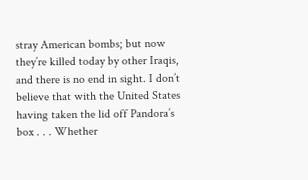stray American bombs; but now they’re killed today by other Iraqis, and there is no end in sight. I don’t believe that with the United States having taken the lid off Pandora’s box . . . Whether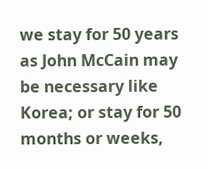we stay for 50 years as John McCain may be necessary like Korea; or stay for 50 months or weeks,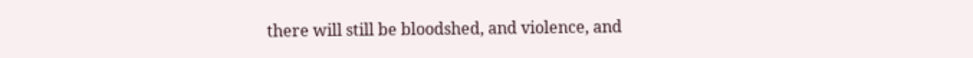there will still be bloodshed, and violence, and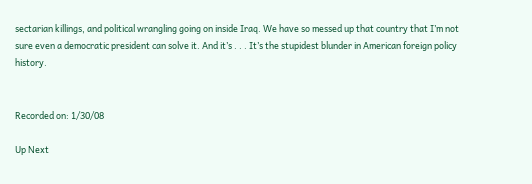sectarian killings, and political wrangling going on inside Iraq. We have so messed up that country that I’m not sure even a democratic president can solve it. And it’s . . . It’s the stupidest blunder in American foreign policy history.


Recorded on: 1/30/08

Up Next